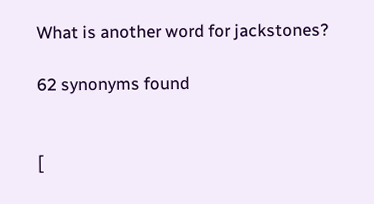What is another word for jackstones?

62 synonyms found


[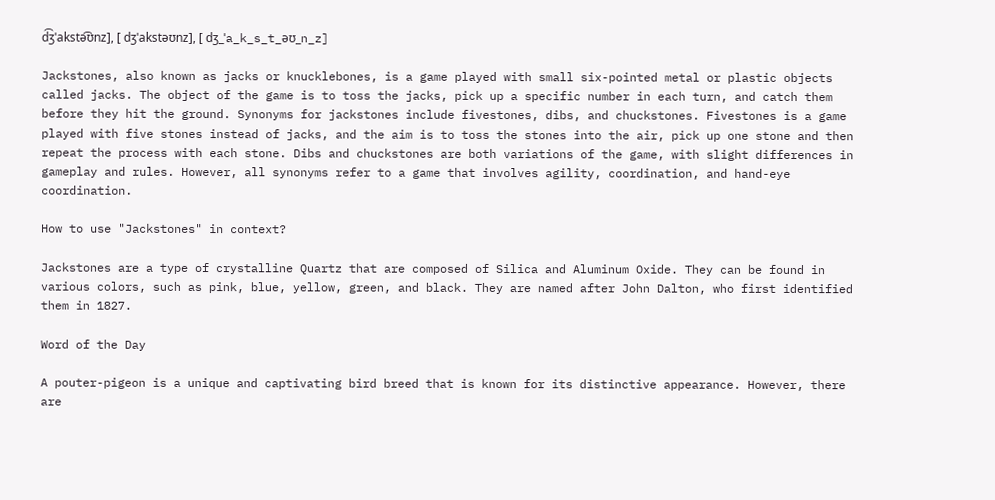d͡ʒˈakstə͡ʊnz], [ dʒˈakstəʊnz], [ dʒ_ˈa_k_s_t_əʊ_n_z]

Jackstones, also known as jacks or knucklebones, is a game played with small six-pointed metal or plastic objects called jacks. The object of the game is to toss the jacks, pick up a specific number in each turn, and catch them before they hit the ground. Synonyms for jackstones include fivestones, dibs, and chuckstones. Fivestones is a game played with five stones instead of jacks, and the aim is to toss the stones into the air, pick up one stone and then repeat the process with each stone. Dibs and chuckstones are both variations of the game, with slight differences in gameplay and rules. However, all synonyms refer to a game that involves agility, coordination, and hand-eye coordination.

How to use "Jackstones" in context?

Jackstones are a type of crystalline Quartz that are composed of Silica and Aluminum Oxide. They can be found in various colors, such as pink, blue, yellow, green, and black. They are named after John Dalton, who first identified them in 1827.

Word of the Day

A pouter-pigeon is a unique and captivating bird breed that is known for its distinctive appearance. However, there are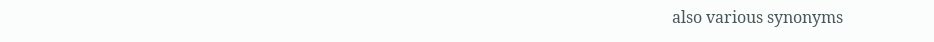also various synonyms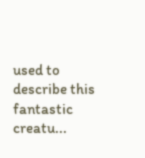used to describe this fantastic creatu...